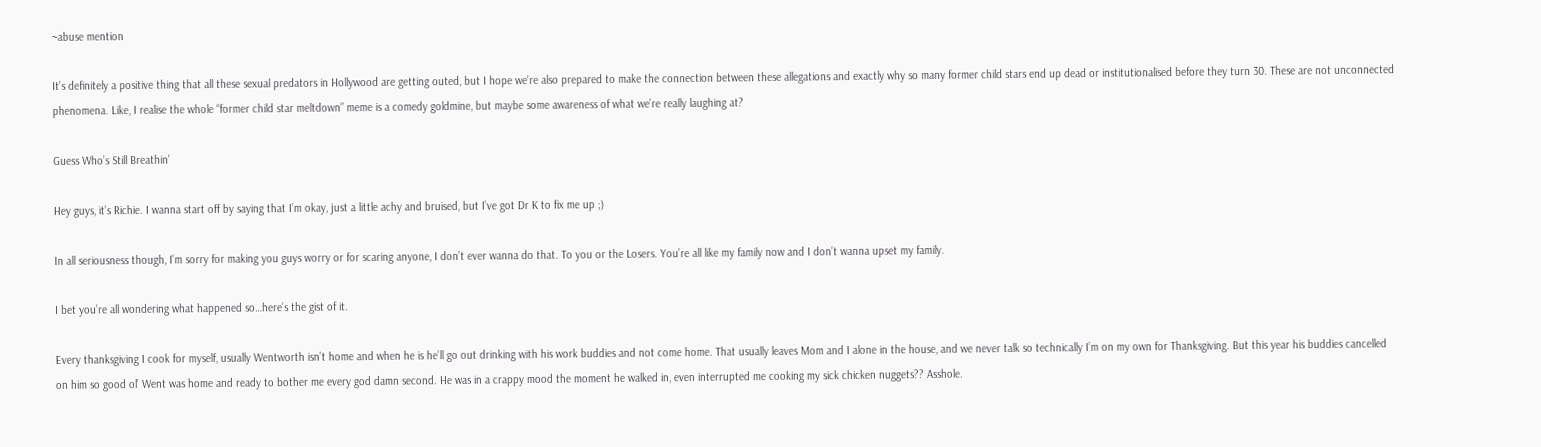~abuse mention

It’s definitely a positive thing that all these sexual predators in Hollywood are getting outed, but I hope we’re also prepared to make the connection between these allegations and exactly why so many former child stars end up dead or institutionalised before they turn 30. These are not unconnected phenomena. Like, I realise the whole “former child star meltdown” meme is a comedy goldmine, but maybe some awareness of what we’re really laughing at?

Guess Who’s Still Breathin’

Hey guys, it’s Richie. I wanna start off by saying that I’m okay, just a little achy and bruised, but I’ve got Dr K to fix me up ;)

In all seriousness though, I’m sorry for making you guys worry or for scaring anyone, I don’t ever wanna do that. To you or the Losers. You’re all like my family now and I don’t wanna upset my family.

I bet you’re all wondering what happened so…here’s the gist of it.

Every thanksgiving I cook for myself, usually Wentworth isn’t home and when he is he’ll go out drinking with his work buddies and not come home. That usually leaves Mom and I alone in the house, and we never talk so technically I’m on my own for Thanksgiving. But this year his buddies cancelled on him so good ol’ Went was home and ready to bother me every god damn second. He was in a crappy mood the moment he walked in, even interrupted me cooking my sick chicken nuggets?? Asshole.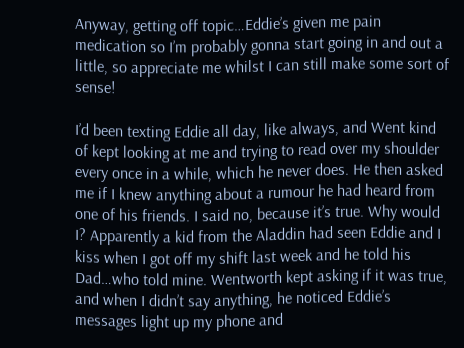Anyway, getting off topic…Eddie’s given me pain medication so I’m probably gonna start going in and out a little, so appreciate me whilst I can still make some sort of sense!

I’d been texting Eddie all day, like always, and Went kind of kept looking at me and trying to read over my shoulder every once in a while, which he never does. He then asked me if I knew anything about a rumour he had heard from one of his friends. I said no, because it’s true. Why would I? Apparently a kid from the Aladdin had seen Eddie and I kiss when I got off my shift last week and he told his Dad…who told mine. Wentworth kept asking if it was true, and when I didn’t say anything, he noticed Eddie’s messages light up my phone and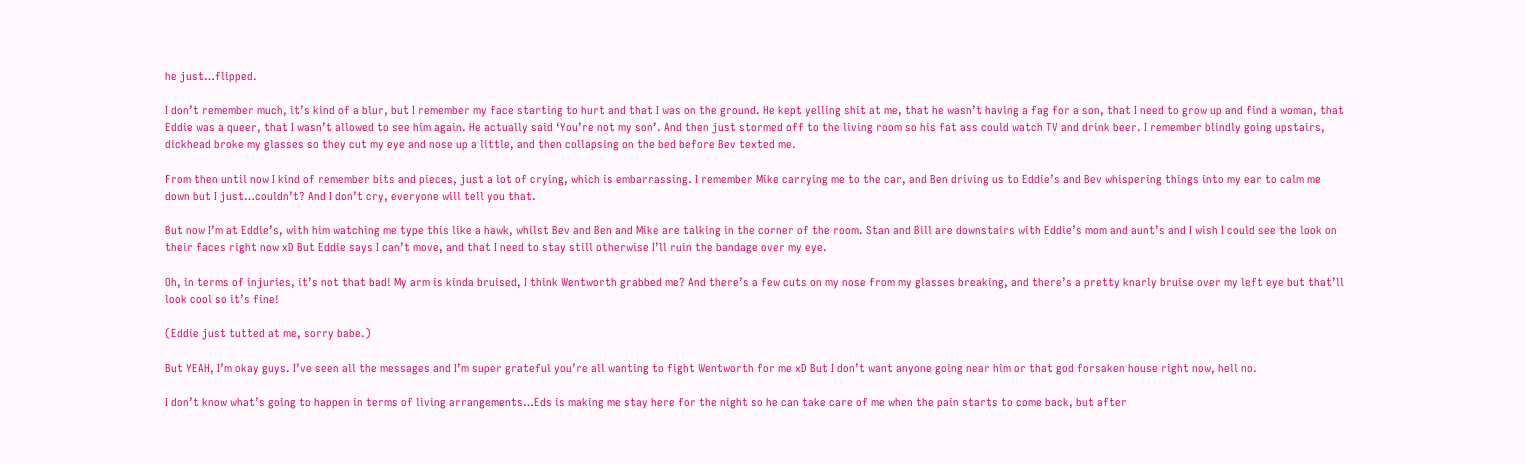he just…flipped.

I don’t remember much, it’s kind of a blur, but I remember my face starting to hurt and that I was on the ground. He kept yelling shit at me, that he wasn’t having a fag for a son, that I need to grow up and find a woman, that Eddie was a queer, that I wasn’t allowed to see him again. He actually said ‘You’re not my son’. And then just stormed off to the living room so his fat ass could watch TV and drink beer. I remember blindly going upstairs, dickhead broke my glasses so they cut my eye and nose up a little, and then collapsing on the bed before Bev texted me.

From then until now I kind of remember bits and pieces, just a lot of crying, which is embarrassing. I remember Mike carrying me to the car, and Ben driving us to Eddie’s and Bev whispering things into my ear to calm me down but I just…couldn’t? And I don’t cry, everyone will tell you that.

But now I’m at Eddie’s, with him watching me type this like a hawk, whilst Bev and Ben and Mike are talking in the corner of the room. Stan and Bill are downstairs with Eddie’s mom and aunt’s and I wish I could see the look on their faces right now xD But Eddie says I can’t move, and that I need to stay still otherwise I’ll ruin the bandage over my eye.

Oh, in terms of injuries, it’s not that bad! My arm is kinda bruised, I think Wentworth grabbed me? And there’s a few cuts on my nose from my glasses breaking, and there’s a pretty knarly bruise over my left eye but that’ll look cool so it’s fine!

(Eddie just tutted at me, sorry babe.)

But YEAH, I’m okay guys. I’ve seen all the messages and I’m super grateful you’re all wanting to fight Wentworth for me xD But I don’t want anyone going near him or that god forsaken house right now, hell no.

I don’t know what’s going to happen in terms of living arrangements…Eds is making me stay here for the night so he can take care of me when the pain starts to come back, but after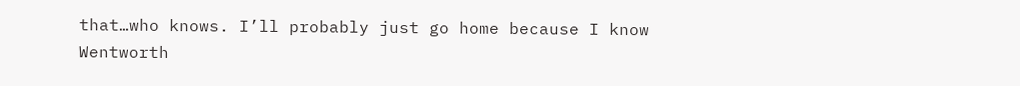that…who knows. I’ll probably just go home because I know Wentworth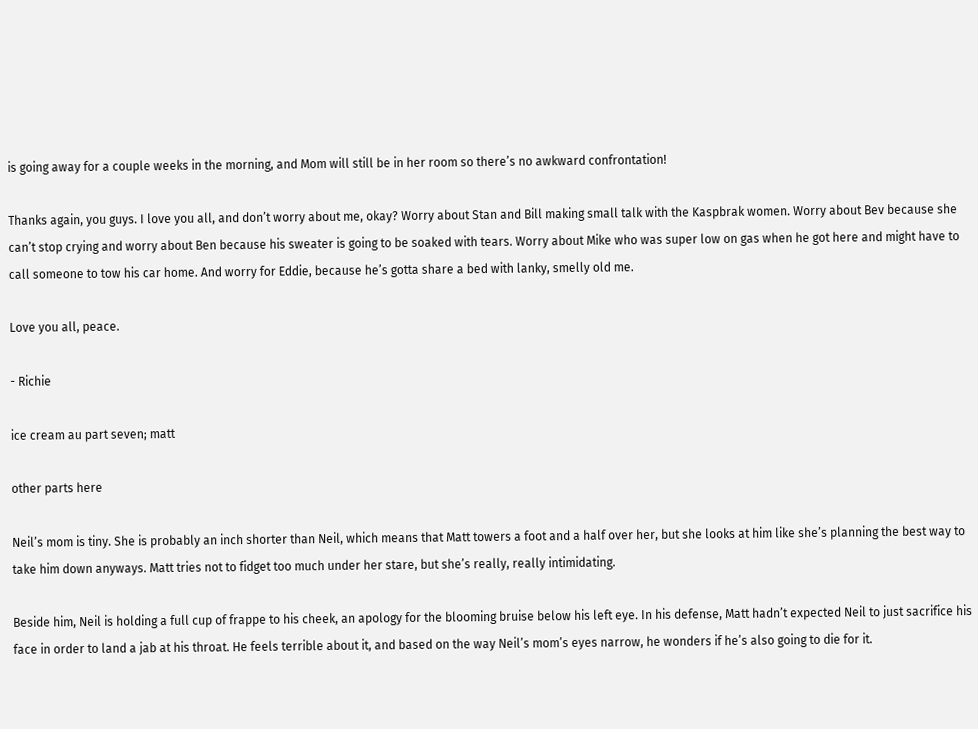is going away for a couple weeks in the morning, and Mom will still be in her room so there’s no awkward confrontation!

Thanks again, you guys. I love you all, and don’t worry about me, okay? Worry about Stan and Bill making small talk with the Kaspbrak women. Worry about Bev because she can’t stop crying and worry about Ben because his sweater is going to be soaked with tears. Worry about Mike who was super low on gas when he got here and might have to call someone to tow his car home. And worry for Eddie, because he’s gotta share a bed with lanky, smelly old me.

Love you all, peace.

- Richie

ice cream au part seven; matt

other parts here

Neil’s mom is tiny. She is probably an inch shorter than Neil, which means that Matt towers a foot and a half over her, but she looks at him like she’s planning the best way to take him down anyways. Matt tries not to fidget too much under her stare, but she’s really, really intimidating.

Beside him, Neil is holding a full cup of frappe to his cheek, an apology for the blooming bruise below his left eye. In his defense, Matt hadn’t expected Neil to just sacrifice his face in order to land a jab at his throat. He feels terrible about it, and based on the way Neil’s mom’s eyes narrow, he wonders if he’s also going to die for it.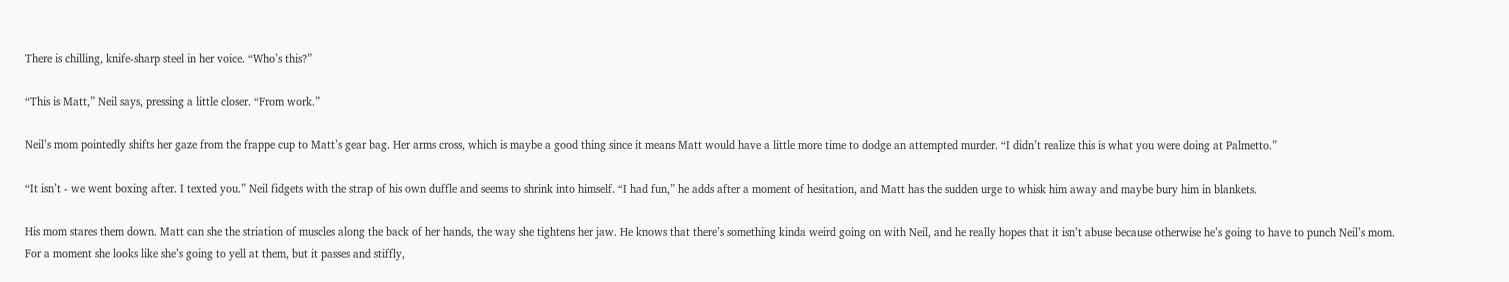There is chilling, knife-sharp steel in her voice. “Who’s this?”

“This is Matt,” Neil says, pressing a little closer. “From work.”

Neil’s mom pointedly shifts her gaze from the frappe cup to Matt’s gear bag. Her arms cross, which is maybe a good thing since it means Matt would have a little more time to dodge an attempted murder. “I didn’t realize this is what you were doing at Palmetto.”

“It isn’t - we went boxing after. I texted you.” Neil fidgets with the strap of his own duffle and seems to shrink into himself. “I had fun,” he adds after a moment of hesitation, and Matt has the sudden urge to whisk him away and maybe bury him in blankets.

His mom stares them down. Matt can she the striation of muscles along the back of her hands, the way she tightens her jaw. He knows that there’s something kinda weird going on with Neil, and he really hopes that it isn’t abuse because otherwise he’s going to have to punch Neil’s mom. For a moment she looks like she’s going to yell at them, but it passes and stiffly,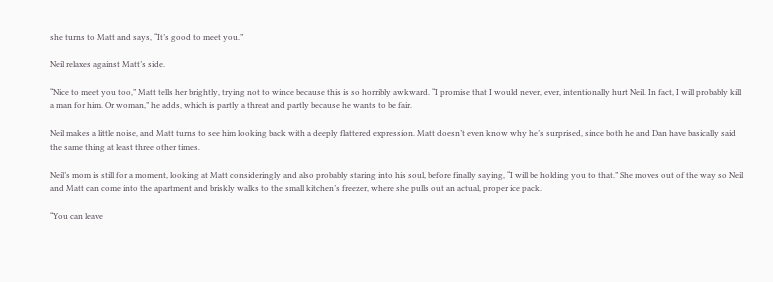she turns to Matt and says, “It’s good to meet you.”

Neil relaxes against Matt’s side.

“Nice to meet you too,” Matt tells her brightly, trying not to wince because this is so horribly awkward. “I promise that I would never, ever, intentionally hurt Neil. In fact, I will probably kill a man for him. Or woman,” he adds, which is partly a threat and partly because he wants to be fair.

Neil makes a little noise, and Matt turns to see him looking back with a deeply flattered expression. Matt doesn’t even know why he’s surprised, since both he and Dan have basically said the same thing at least three other times.

Neil’s mom is still for a moment, looking at Matt consideringly and also probably staring into his soul, before finally saying, “I will be holding you to that.” She moves out of the way so Neil and Matt can come into the apartment and briskly walks to the small kitchen’s freezer, where she pulls out an actual, proper ice pack.

“You can leave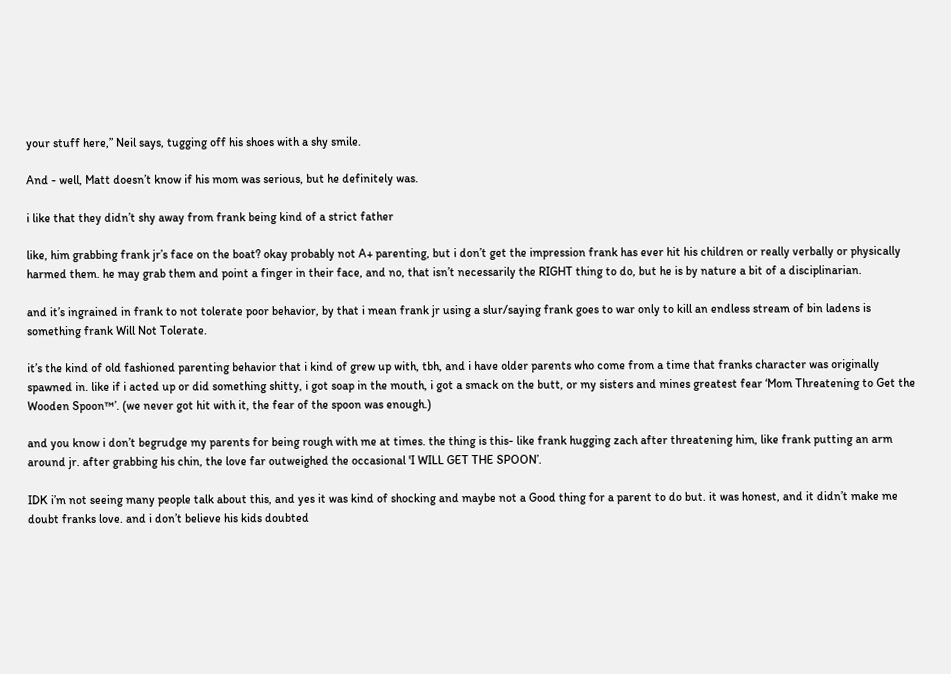your stuff here,” Neil says, tugging off his shoes with a shy smile.

And - well, Matt doesn’t know if his mom was serious, but he definitely was.

i like that they didn’t shy away from frank being kind of a strict father

like, him grabbing frank jr’s face on the boat? okay probably not A+ parenting, but i don’t get the impression frank has ever hit his children or really verbally or physically harmed them. he may grab them and point a finger in their face, and no, that isn’t necessarily the RIGHT thing to do, but he is by nature a bit of a disciplinarian.

and it’s ingrained in frank to not tolerate poor behavior, by that i mean frank jr using a slur/saying frank goes to war only to kill an endless stream of bin ladens is something frank Will Not Tolerate.

it’s the kind of old fashioned parenting behavior that i kind of grew up with, tbh, and i have older parents who come from a time that franks character was originally spawned in. like if i acted up or did something shitty, i got soap in the mouth, i got a smack on the butt, or my sisters and mines greatest fear ‘Mom Threatening to Get the Wooden Spoon™’. (we never got hit with it, the fear of the spoon was enough.)

and you know i don’t begrudge my parents for being rough with me at times. the thing is this- like frank hugging zach after threatening him, like frank putting an arm around jr. after grabbing his chin, the love far outweighed the occasional 'I WILL GET THE SPOON’.

IDK i’m not seeing many people talk about this, and yes it was kind of shocking and maybe not a Good thing for a parent to do but. it was honest, and it didn’t make me doubt franks love. and i don’t believe his kids doubted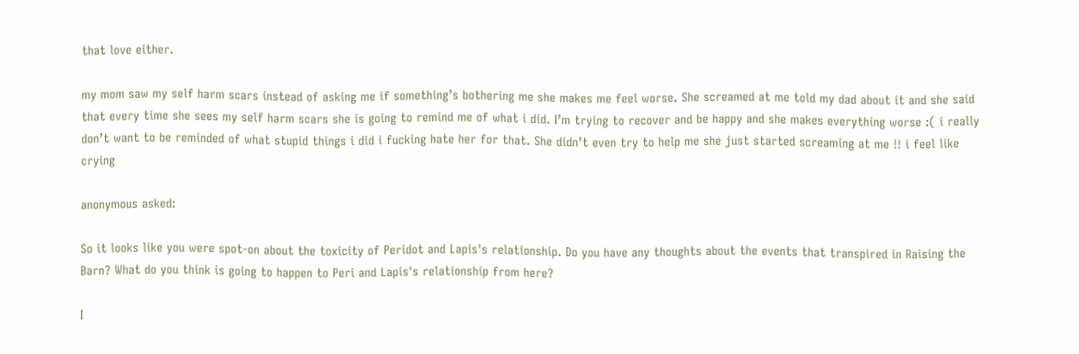that love either.

my mom saw my self harm scars instead of asking me if something’s bothering me she makes me feel worse. She screamed at me told my dad about it and she said that every time she sees my self harm scars she is going to remind me of what i did. I’m trying to recover and be happy and she makes everything worse :( i really don’t want to be reminded of what stupid things i did i fucking hate her for that. She didn’t even try to help me she just started screaming at me !! i feel like crying

anonymous asked:

So it looks like you were spot-on about the toxicity of Peridot and Lapis's relationship. Do you have any thoughts about the events that transpired in Raising the Barn? What do you think is going to happen to Peri and Lapis's relationship from here?

I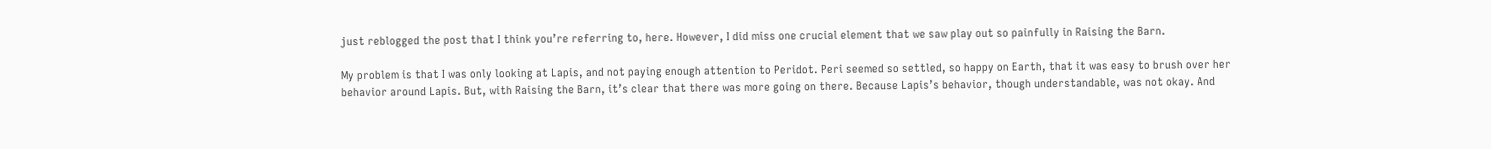just reblogged the post that I think you’re referring to, here. However, I did miss one crucial element that we saw play out so painfully in Raising the Barn.

My problem is that I was only looking at Lapis, and not paying enough attention to Peridot. Peri seemed so settled, so happy on Earth, that it was easy to brush over her behavior around Lapis. But, with Raising the Barn, it’s clear that there was more going on there. Because Lapis’s behavior, though understandable, was not okay. And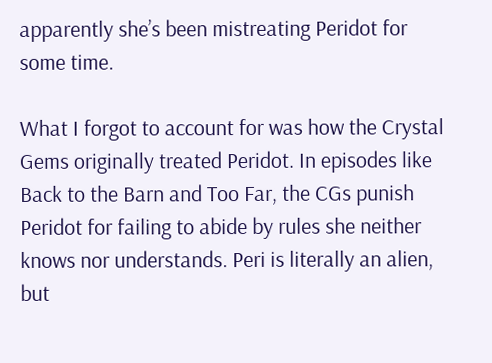apparently she’s been mistreating Peridot for some time.

What I forgot to account for was how the Crystal Gems originally treated Peridot. In episodes like Back to the Barn and Too Far, the CGs punish Peridot for failing to abide by rules she neither knows nor understands. Peri is literally an alien, but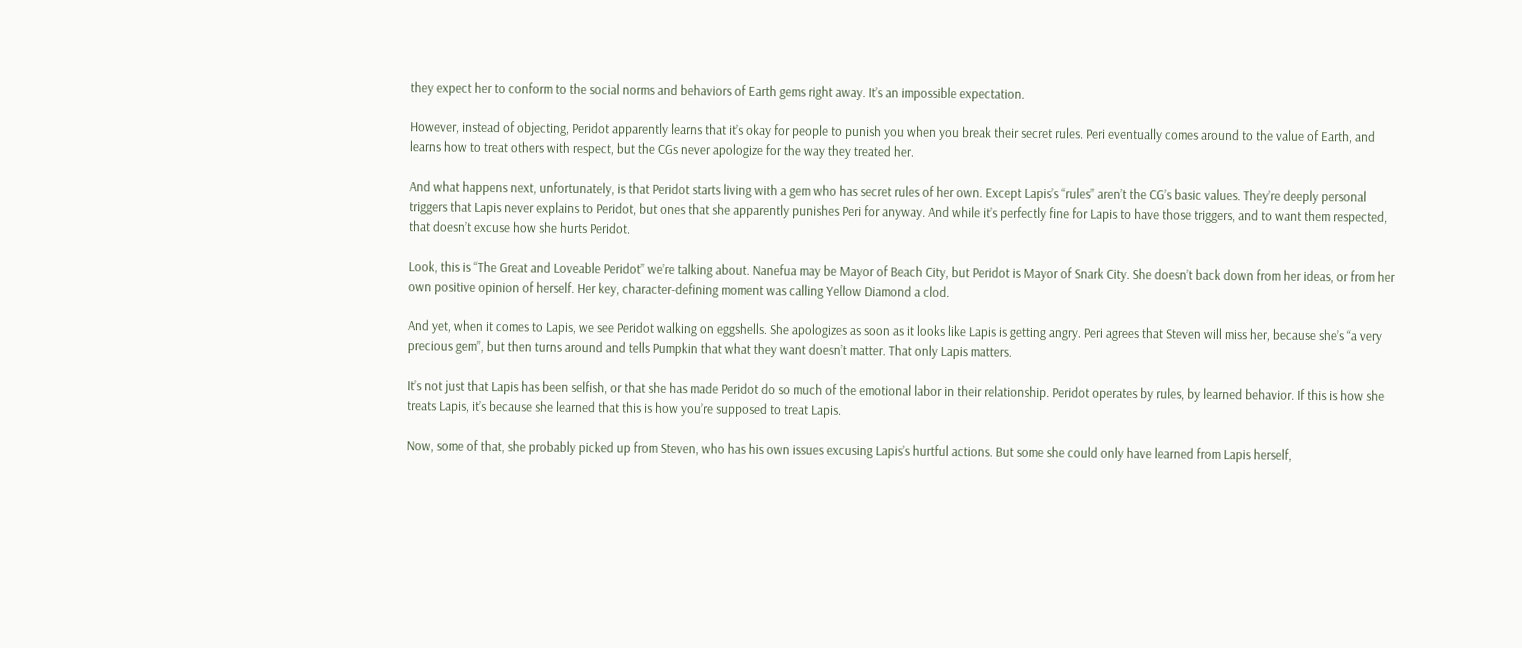they expect her to conform to the social norms and behaviors of Earth gems right away. It’s an impossible expectation.

However, instead of objecting, Peridot apparently learns that it’s okay for people to punish you when you break their secret rules. Peri eventually comes around to the value of Earth, and learns how to treat others with respect, but the CGs never apologize for the way they treated her.

And what happens next, unfortunately, is that Peridot starts living with a gem who has secret rules of her own. Except Lapis’s “rules” aren’t the CG’s basic values. They’re deeply personal triggers that Lapis never explains to Peridot, but ones that she apparently punishes Peri for anyway. And while it’s perfectly fine for Lapis to have those triggers, and to want them respected, that doesn’t excuse how she hurts Peridot.

Look, this is “The Great and Loveable Peridot” we’re talking about. Nanefua may be Mayor of Beach City, but Peridot is Mayor of Snark City. She doesn’t back down from her ideas, or from her own positive opinion of herself. Her key, character-defining moment was calling Yellow Diamond a clod.

And yet, when it comes to Lapis, we see Peridot walking on eggshells. She apologizes as soon as it looks like Lapis is getting angry. Peri agrees that Steven will miss her, because she’s “a very precious gem”, but then turns around and tells Pumpkin that what they want doesn’t matter. That only Lapis matters.

It’s not just that Lapis has been selfish, or that she has made Peridot do so much of the emotional labor in their relationship. Peridot operates by rules, by learned behavior. If this is how she treats Lapis, it’s because she learned that this is how you’re supposed to treat Lapis.

Now, some of that, she probably picked up from Steven, who has his own issues excusing Lapis’s hurtful actions. But some she could only have learned from Lapis herself,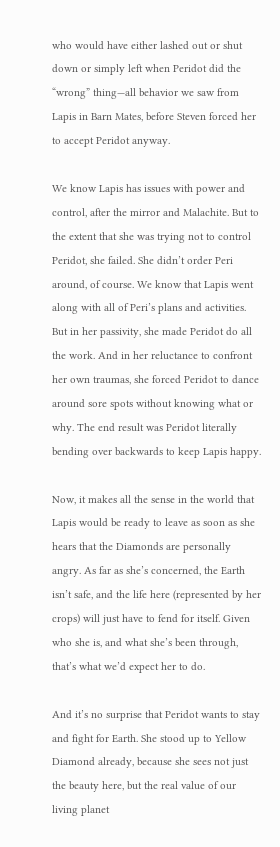who would have either lashed out or shut down or simply left when Peridot did the “wrong” thing—all behavior we saw from Lapis in Barn Mates, before Steven forced her to accept Peridot anyway.

We know Lapis has issues with power and control, after the mirror and Malachite. But to the extent that she was trying not to control Peridot, she failed. She didn’t order Peri around, of course. We know that Lapis went along with all of Peri’s plans and activities. But in her passivity, she made Peridot do all the work. And in her reluctance to confront her own traumas, she forced Peridot to dance around sore spots without knowing what or why. The end result was Peridot literally bending over backwards to keep Lapis happy.

Now, it makes all the sense in the world that Lapis would be ready to leave as soon as she hears that the Diamonds are personally angry. As far as she’s concerned, the Earth isn’t safe, and the life here (represented by her crops) will just have to fend for itself. Given who she is, and what she’s been through, that’s what we’d expect her to do.

And it’s no surprise that Peridot wants to stay and fight for Earth. She stood up to Yellow Diamond already, because she sees not just the beauty here, but the real value of our living planet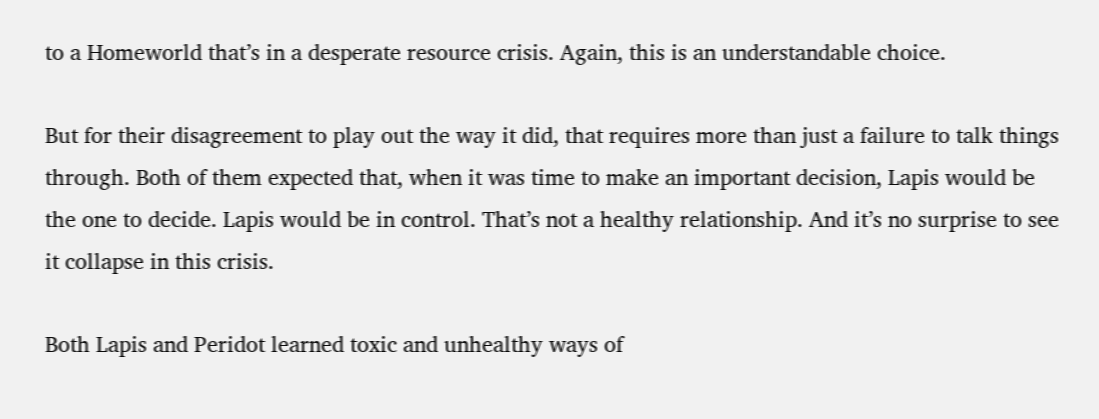to a Homeworld that’s in a desperate resource crisis. Again, this is an understandable choice.

But for their disagreement to play out the way it did, that requires more than just a failure to talk things through. Both of them expected that, when it was time to make an important decision, Lapis would be the one to decide. Lapis would be in control. That’s not a healthy relationship. And it’s no surprise to see it collapse in this crisis.

Both Lapis and Peridot learned toxic and unhealthy ways of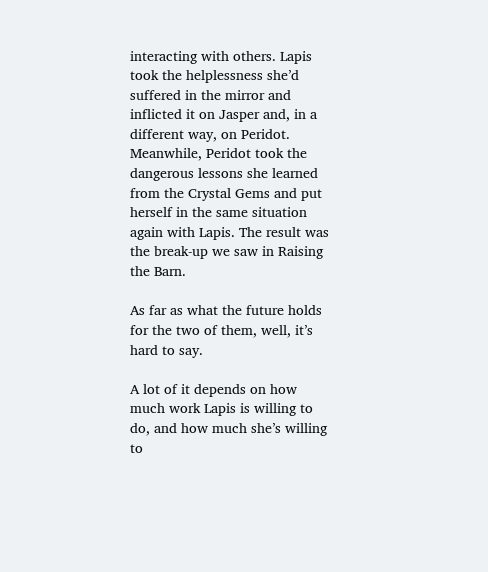interacting with others. Lapis took the helplessness she’d suffered in the mirror and inflicted it on Jasper and, in a different way, on Peridot. Meanwhile, Peridot took the dangerous lessons she learned from the Crystal Gems and put herself in the same situation again with Lapis. The result was the break-up we saw in Raising the Barn.

As far as what the future holds for the two of them, well, it’s hard to say.

A lot of it depends on how much work Lapis is willing to do, and how much she’s willing to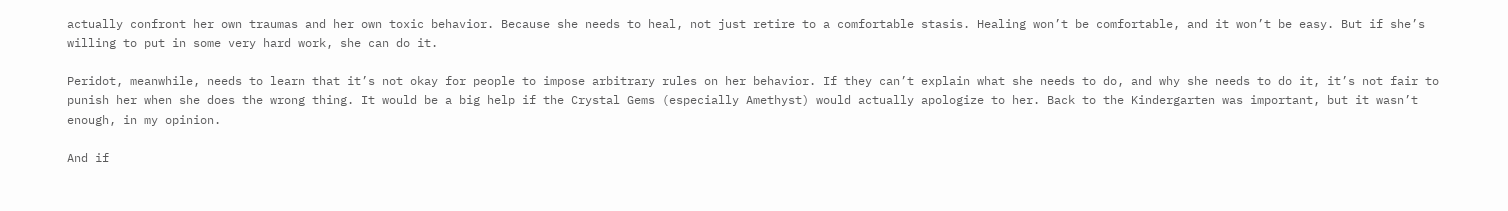actually confront her own traumas and her own toxic behavior. Because she needs to heal, not just retire to a comfortable stasis. Healing won’t be comfortable, and it won’t be easy. But if she’s willing to put in some very hard work, she can do it.

Peridot, meanwhile, needs to learn that it’s not okay for people to impose arbitrary rules on her behavior. If they can’t explain what she needs to do, and why she needs to do it, it’s not fair to punish her when she does the wrong thing. It would be a big help if the Crystal Gems (especially Amethyst) would actually apologize to her. Back to the Kindergarten was important, but it wasn’t enough, in my opinion.

And if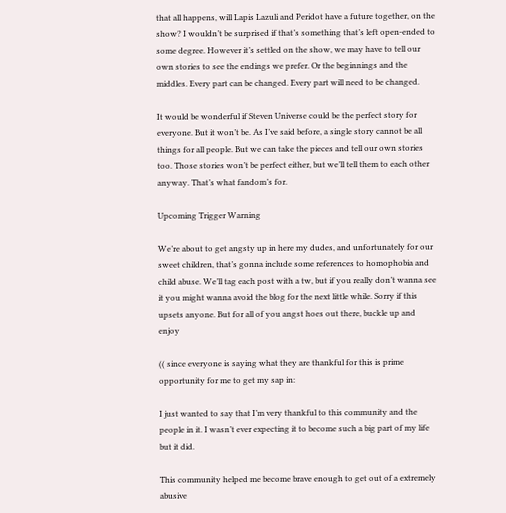that all happens, will Lapis Lazuli and Peridot have a future together, on the show? I wouldn’t be surprised if that’s something that’s left open-ended to some degree. However it’s settled on the show, we may have to tell our own stories to see the endings we prefer. Or the beginnings and the middles. Every part can be changed. Every part will need to be changed.

It would be wonderful if Steven Universe could be the perfect story for everyone. But it won’t be. As I’ve said before, a single story cannot be all things for all people. But we can take the pieces and tell our own stories too. Those stories won’t be perfect either, but we’ll tell them to each other anyway. That’s what fandom’s for.

Upcoming Trigger Warning

We’re about to get angsty up in here my dudes, and unfortunately for our sweet children, that’s gonna include some references to homophobia and child abuse. We’ll tag each post with a tw, but if you really don’t wanna see it you might wanna avoid the blog for the next little while. Sorry if this upsets anyone. But for all of you angst hoes out there, buckle up and enjoy

(( since everyone is saying what they are thankful for this is prime opportunity for me to get my sap in:

I just wanted to say that I’m very thankful to this community and the people in it. I wasn’t ever expecting it to become such a big part of my life but it did.

This community helped me become brave enough to get out of a extremely abusive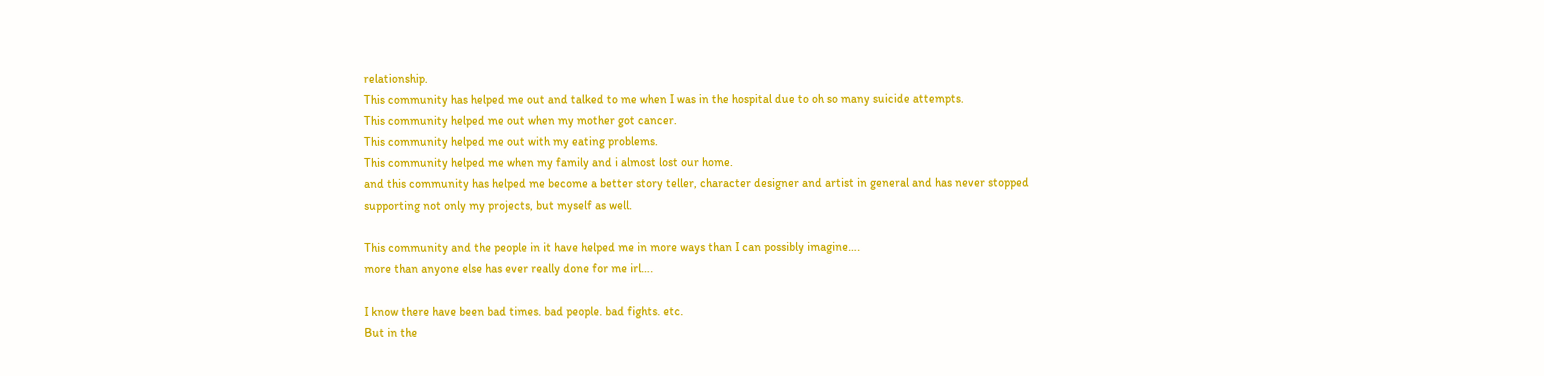relationship.
This community has helped me out and talked to me when I was in the hospital due to oh so many suicide attempts.
This community helped me out when my mother got cancer.
This community helped me out with my eating problems.
This community helped me when my family and i almost lost our home.
and this community has helped me become a better story teller, character designer and artist in general and has never stopped supporting not only my projects, but myself as well.

This community and the people in it have helped me in more ways than I can possibly imagine….
more than anyone else has ever really done for me irl….

I know there have been bad times. bad people. bad fights. etc.
But in the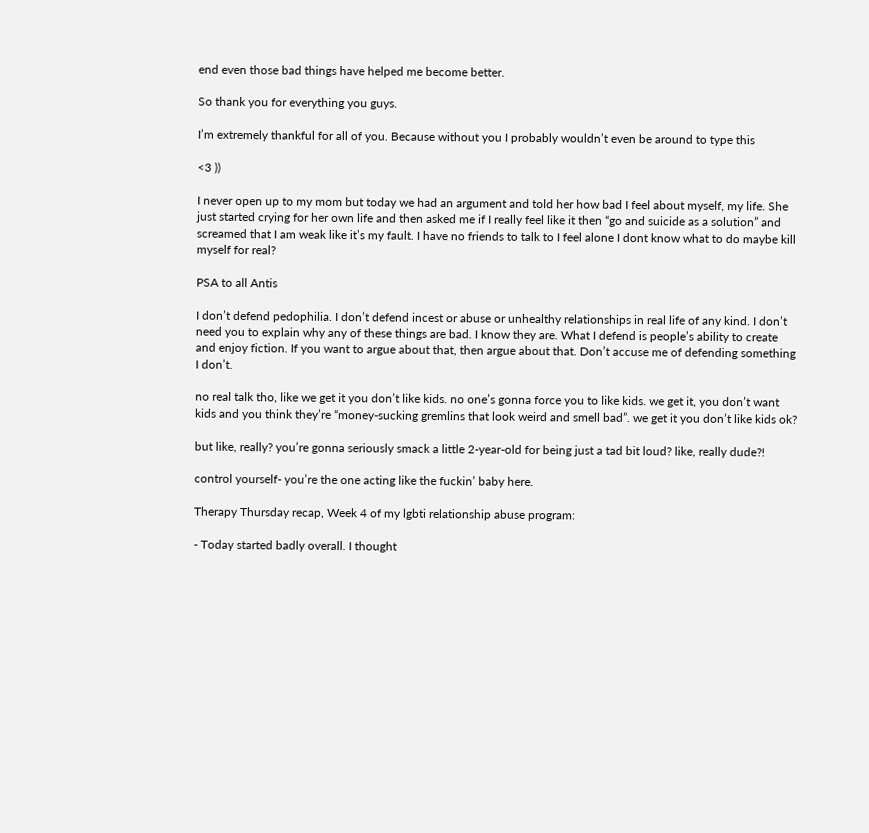end even those bad things have helped me become better.

So thank you for everything you guys.

I’m extremely thankful for all of you. Because without you I probably wouldn’t even be around to type this

<3 ))

I never open up to my mom but today we had an argument and told her how bad I feel about myself, my life. She just started crying for her own life and then asked me if I really feel like it then “go and suicide as a solution” and screamed that I am weak like it’s my fault. I have no friends to talk to I feel alone I dont know what to do maybe kill myself for real?

PSA to all Antis

I don’t defend pedophilia. I don’t defend incest or abuse or unhealthy relationships in real life of any kind. I don’t need you to explain why any of these things are bad. I know they are. What I defend is people’s ability to create and enjoy fiction. If you want to argue about that, then argue about that. Don’t accuse me of defending something I don’t.

no real talk tho, like we get it you don’t like kids. no one’s gonna force you to like kids. we get it, you don’t want kids and you think they’re “money-sucking gremlins that look weird and smell bad”. we get it you don’t like kids ok?

but like, really? you’re gonna seriously smack a little 2-year-old for being just a tad bit loud? like, really dude?!

control yourself- you’re the one acting like the fuckin’ baby here.

Therapy Thursday recap, Week 4 of my lgbti relationship abuse program:

- Today started badly overall. I thought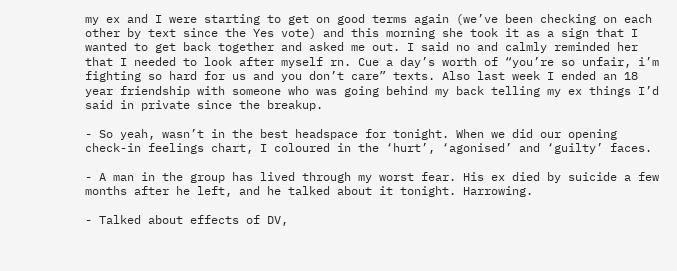my ex and I were starting to get on good terms again (we’ve been checking on each other by text since the Yes vote) and this morning she took it as a sign that I wanted to get back together and asked me out. I said no and calmly reminded her that I needed to look after myself rn. Cue a day’s worth of “you’re so unfair, i’m fighting so hard for us and you don’t care” texts. Also last week I ended an 18 year friendship with someone who was going behind my back telling my ex things I’d said in private since the breakup.

- So yeah, wasn’t in the best headspace for tonight. When we did our opening check-in feelings chart, I coloured in the ‘hurt’, ‘agonised’ and ‘guilty’ faces.

- A man in the group has lived through my worst fear. His ex died by suicide a few months after he left, and he talked about it tonight. Harrowing.

- Talked about effects of DV,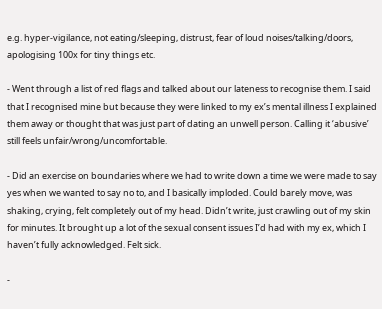e.g. hyper-vigilance, not eating/sleeping, distrust, fear of loud noises/talking/doors, apologising 100x for tiny things etc.

- Went through a list of red flags and talked about our lateness to recognise them. I said that I recognised mine but because they were linked to my ex’s mental illness I explained them away or thought that was just part of dating an unwell person. Calling it ‘abusive’ still feels unfair/wrong/uncomfortable.

- Did an exercise on boundaries where we had to write down a time we were made to say yes when we wanted to say no to, and I basically imploded. Could barely move, was shaking, crying, felt completely out of my head. Didn’t write, just crawling out of my skin for minutes. It brought up a lot of the sexual consent issues I’d had with my ex, which I haven’t fully acknowledged. Felt sick.

-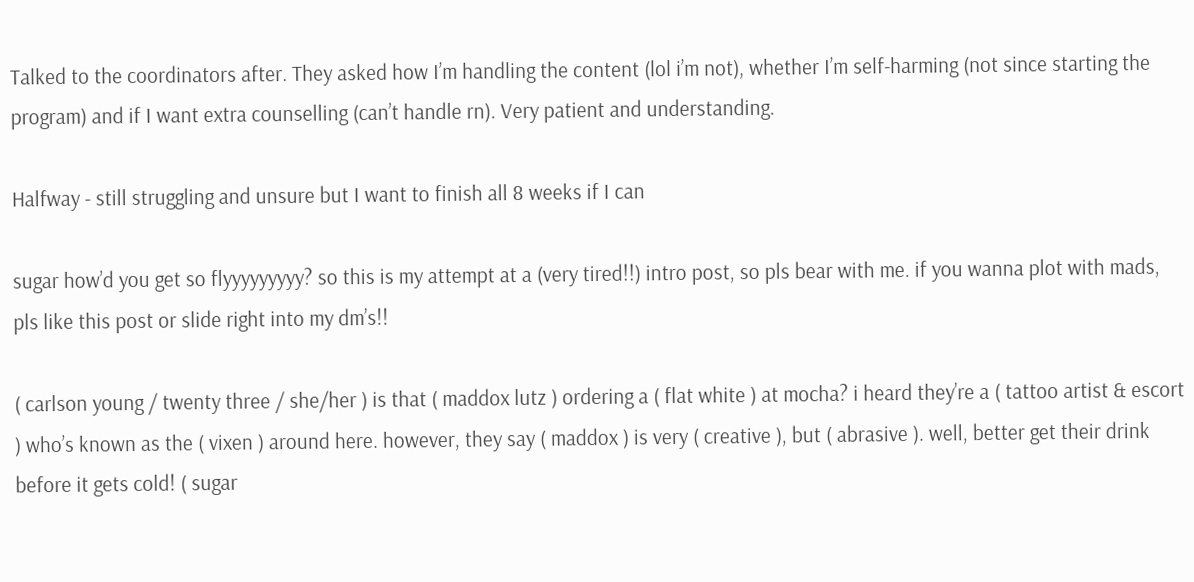Talked to the coordinators after. They asked how I’m handling the content (lol i’m not), whether I’m self-harming (not since starting the program) and if I want extra counselling (can’t handle rn). Very patient and understanding.

Halfway - still struggling and unsure but I want to finish all 8 weeks if I can

sugar how’d you get so flyyyyyyyyy? so this is my attempt at a (very tired!!) intro post, so pls bear with me. if you wanna plot with mads, pls like this post or slide right into my dm’s!!

( carlson young / twenty three / she/her ) is that ( maddox lutz ) ordering a ( flat white ) at mocha? i heard they’re a ( tattoo artist & escort ) who’s known as the ( vixen ) around here. however, they say ( maddox ) is very ( creative ), but ( abrasive ). well, better get their drink before it gets cold! ( sugar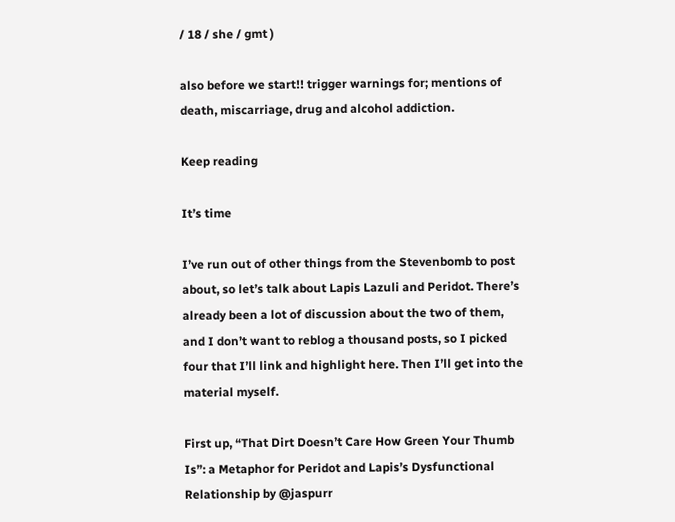/ 18 / she / gmt )

also before we start!! trigger warnings for; mentions of death, miscarriage, drug and alcohol addiction.

Keep reading

It’s time

I’ve run out of other things from the Stevenbomb to post about, so let’s talk about Lapis Lazuli and Peridot. There’s already been a lot of discussion about the two of them, and I don’t want to reblog a thousand posts, so I picked four that I’ll link and highlight here. Then I’ll get into the material myself.

First up, “That Dirt Doesn’t Care How Green Your Thumb Is”: a Metaphor for Peridot and Lapis’s Dysfunctional Relationship by @jaspurr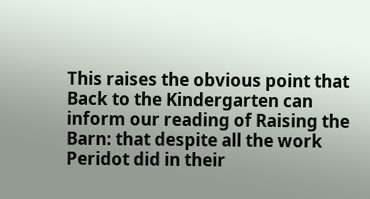This raises the obvious point that Back to the Kindergarten can inform our reading of Raising the Barn: that despite all the work Peridot did in their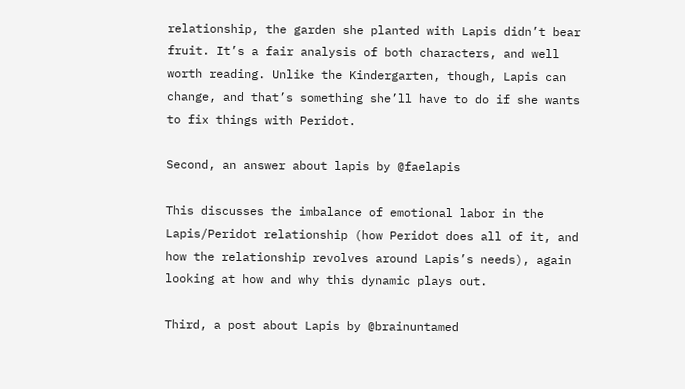relationship, the garden she planted with Lapis didn’t bear fruit. It’s a fair analysis of both characters, and well worth reading. Unlike the Kindergarten, though, Lapis can change, and that’s something she’ll have to do if she wants to fix things with Peridot.

Second, an answer about lapis by @faelapis

This discusses the imbalance of emotional labor in the Lapis/Peridot relationship (how Peridot does all of it, and how the relationship revolves around Lapis’s needs), again looking at how and why this dynamic plays out.

Third, a post about Lapis by @brainuntamed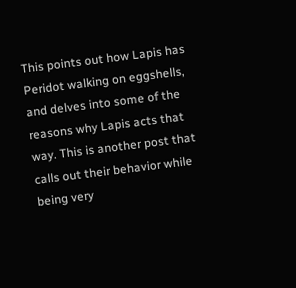This points out how Lapis has Peridot walking on eggshells, and delves into some of the reasons why Lapis acts that way. This is another post that calls out their behavior while being very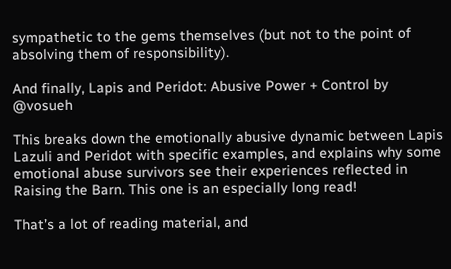sympathetic to the gems themselves (but not to the point of absolving them of responsibility).

And finally, Lapis and Peridot: Abusive Power + Control by @vosueh

This breaks down the emotionally abusive dynamic between Lapis Lazuli and Peridot with specific examples, and explains why some emotional abuse survivors see their experiences reflected in Raising the Barn. This one is an especially long read!

That’s a lot of reading material, and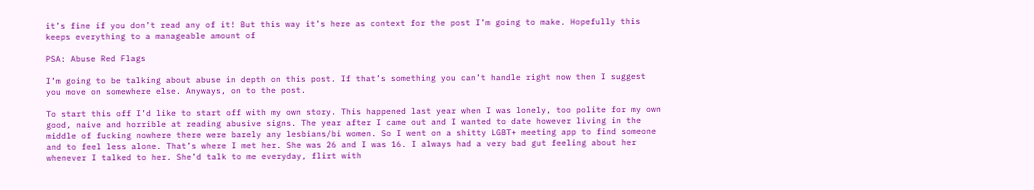it’s fine if you don’t read any of it! But this way it’s here as context for the post I’m going to make. Hopefully this keeps everything to a manageable amount of

PSA: Abuse Red Flags

I’m going to be talking about abuse in depth on this post. If that’s something you can’t handle right now then I suggest you move on somewhere else. Anyways, on to the post.

To start this off I’d like to start off with my own story. This happened last year when I was lonely, too polite for my own good, naive and horrible at reading abusive signs. The year after I came out and I wanted to date however living in the middle of fucking nowhere there were barely any lesbians/bi women. So I went on a shitty LGBT+ meeting app to find someone and to feel less alone. That’s where I met her. She was 26 and I was 16. I always had a very bad gut feeling about her whenever I talked to her. She’d talk to me everyday, flirt with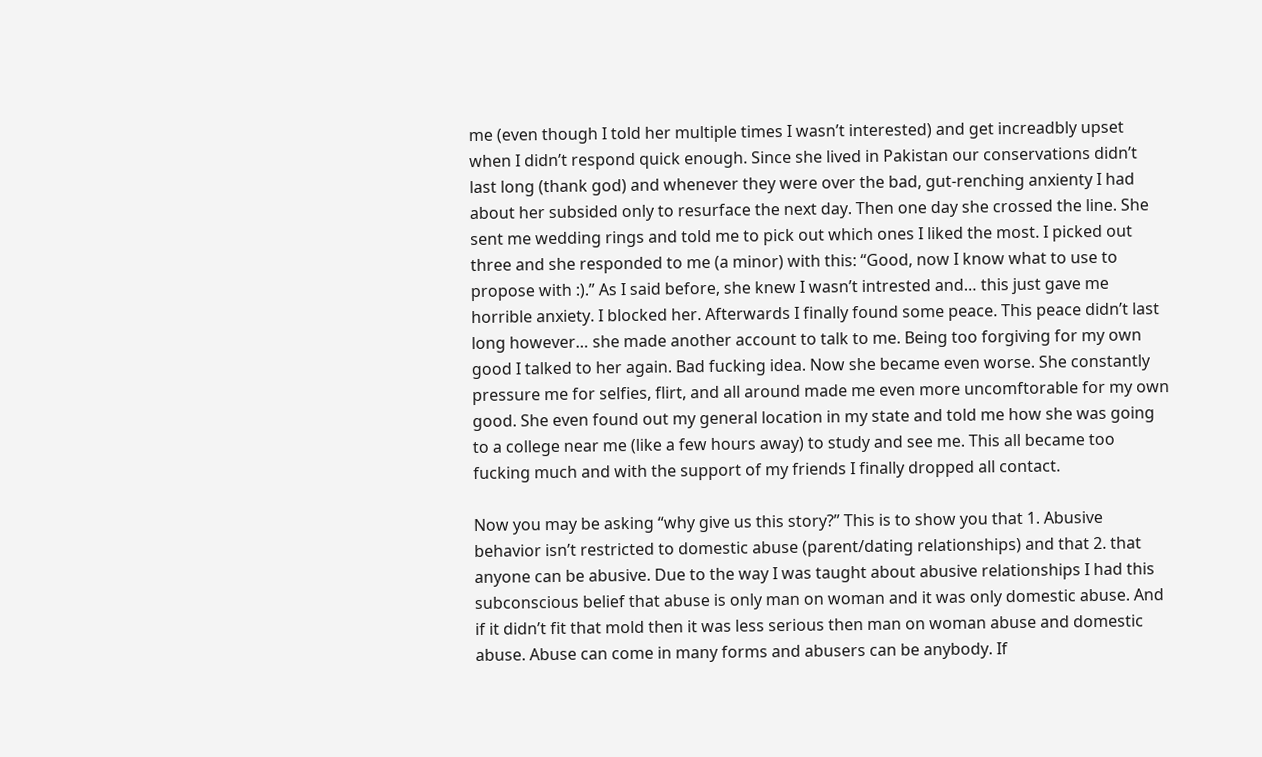me (even though I told her multiple times I wasn’t interested) and get increadbly upset when I didn’t respond quick enough. Since she lived in Pakistan our conservations didn’t last long (thank god) and whenever they were over the bad, gut-renching anxienty I had about her subsided only to resurface the next day. Then one day she crossed the line. She sent me wedding rings and told me to pick out which ones I liked the most. I picked out three and she responded to me (a minor) with this: “Good, now I know what to use to propose with :).” As I said before, she knew I wasn’t intrested and… this just gave me horrible anxiety. I blocked her. Afterwards I finally found some peace. This peace didn’t last long however… she made another account to talk to me. Being too forgiving for my own good I talked to her again. Bad fucking idea. Now she became even worse. She constantly pressure me for selfies, flirt, and all around made me even more uncomftorable for my own good. She even found out my general location in my state and told me how she was going to a college near me (like a few hours away) to study and see me. This all became too fucking much and with the support of my friends I finally dropped all contact.

Now you may be asking “why give us this story?” This is to show you that 1. Abusive behavior isn’t restricted to domestic abuse (parent/dating relationships) and that 2. that anyone can be abusive. Due to the way I was taught about abusive relationships I had this subconscious belief that abuse is only man on woman and it was only domestic abuse. And if it didn’t fit that mold then it was less serious then man on woman abuse and domestic abuse. Abuse can come in many forms and abusers can be anybody. If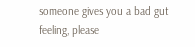someone gives you a bad gut feeling, please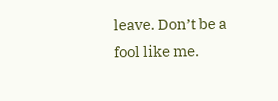leave. Don’t be a fool like me.